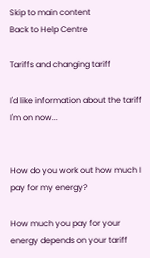Skip to main content
Back to Help Centre

Tariffs and changing tariff

I'd like information about the tariff I'm on now...


How do you work out how much I pay for my energy?

How much you pay for your energy depends on your tariff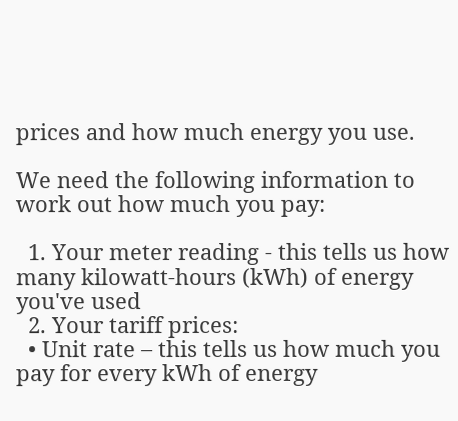prices and how much energy you use.

We need the following information to work out how much you pay:

  1. Your meter reading - this tells us how many kilowatt-hours (kWh) of energy you've used
  2. Your tariff prices:
  • Unit rate – this tells us how much you pay for every kWh of energy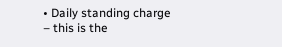• Daily standing charge – this is the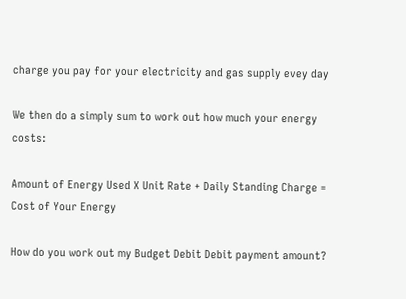charge you pay for your electricity and gas supply evey day

We then do a simply sum to work out how much your energy costs:

Amount of Energy Used X Unit Rate + Daily Standing Charge = Cost of Your Energy

How do you work out my Budget Debit Debit payment amount?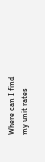Where can I find my unit rates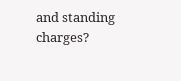and standing charges?